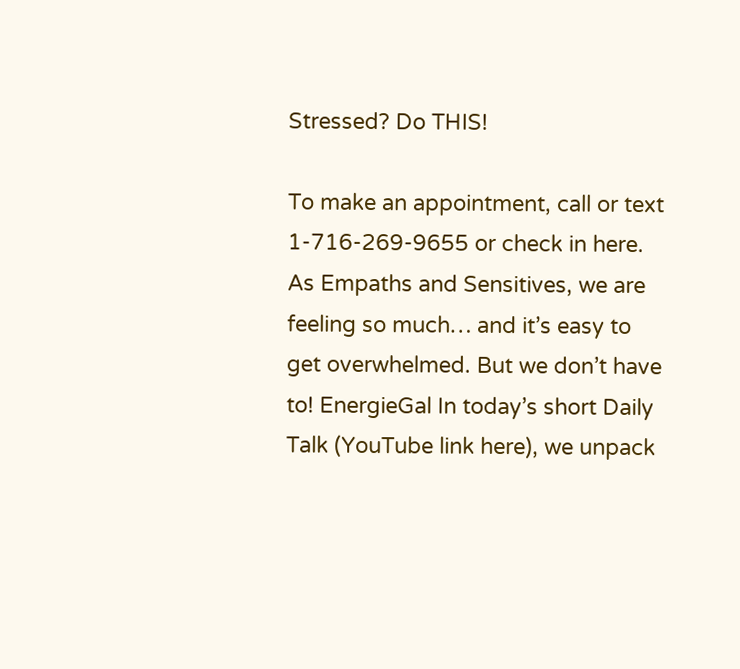Stressed? Do THIS!

To make an appointment, call or text 1-716-269-9655 or check in here. As Empaths and Sensitives, we are feeling so much… and it’s easy to get overwhelmed. But we don’t have to! EnergieGal In today’s short Daily Talk (YouTube link here), we unpack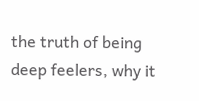the truth of being deep feelers, why it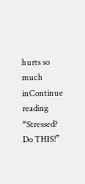hurts so much inContinue reading “Stressed? Do THIS!”